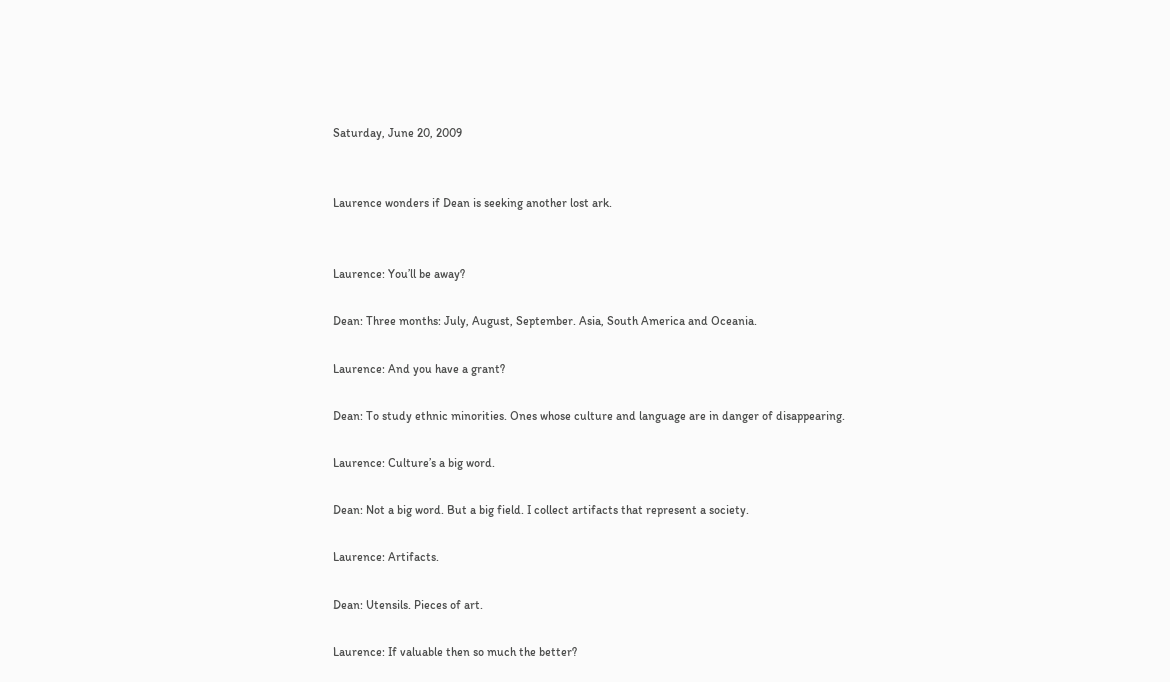Saturday, June 20, 2009


Laurence wonders if Dean is seeking another lost ark.


Laurence: You’ll be away?

Dean: Three months: July, August, September. Asia, South America and Oceania.

Laurence: And you have a grant?

Dean: To study ethnic minorities. Ones whose culture and language are in danger of disappearing.

Laurence: Culture’s a big word.

Dean: Not a big word. But a big field. I collect artifacts that represent a society.

Laurence: Artifacts.

Dean: Utensils. Pieces of art.

Laurence: If valuable then so much the better?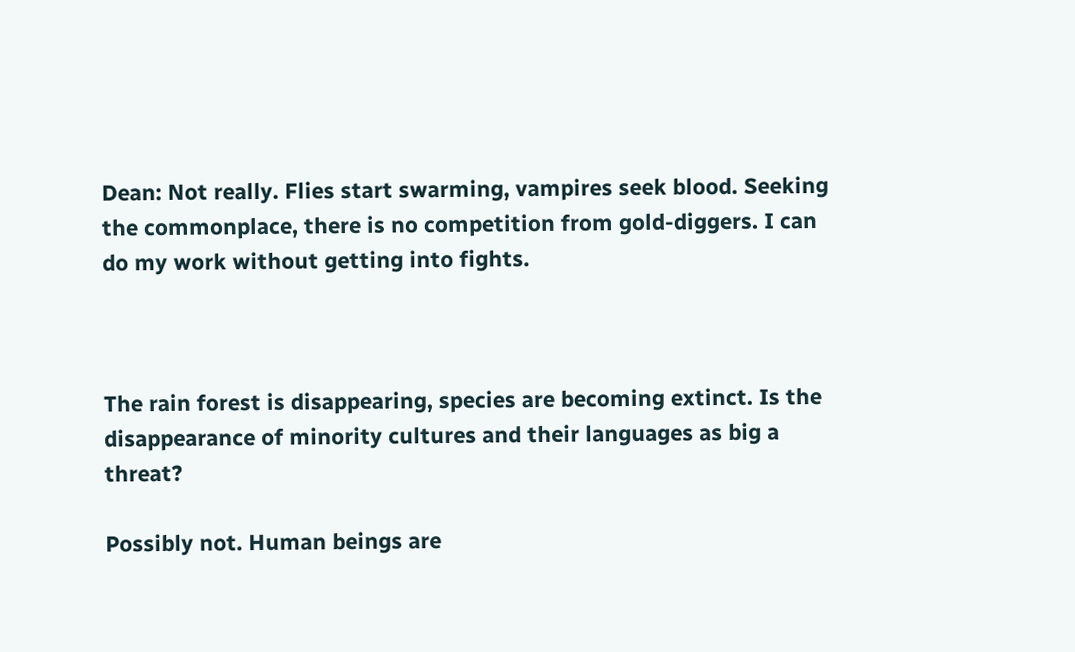Dean: Not really. Flies start swarming, vampires seek blood. Seeking the commonplace, there is no competition from gold-diggers. I can do my work without getting into fights.



The rain forest is disappearing, species are becoming extinct. Is the disappearance of minority cultures and their languages as big a threat?

Possibly not. Human beings are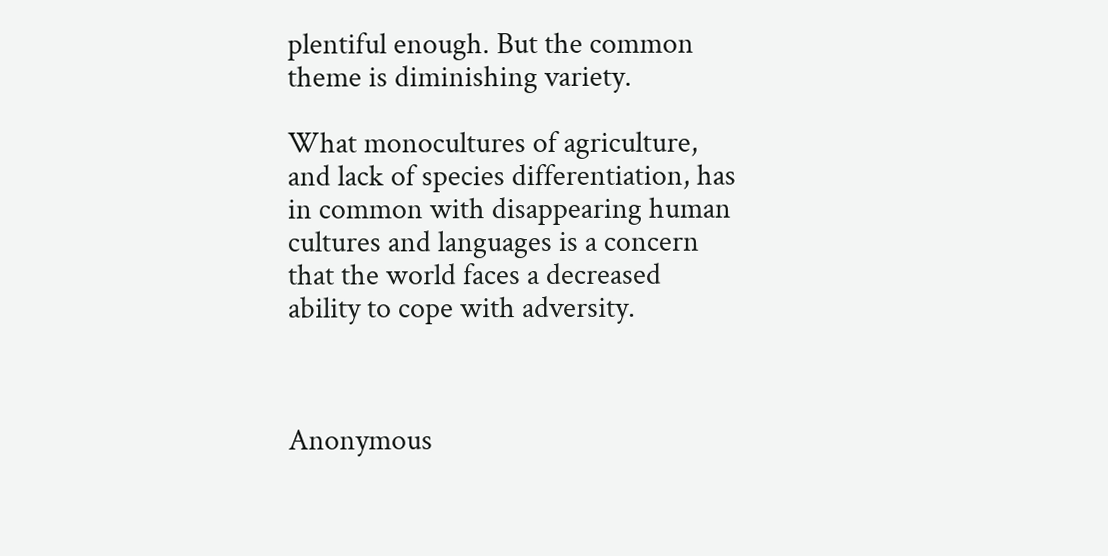plentiful enough. But the common theme is diminishing variety.

What monocultures of agriculture, and lack of species differentiation, has in common with disappearing human cultures and languages is a concern that the world faces a decreased ability to cope with adversity.



Anonymous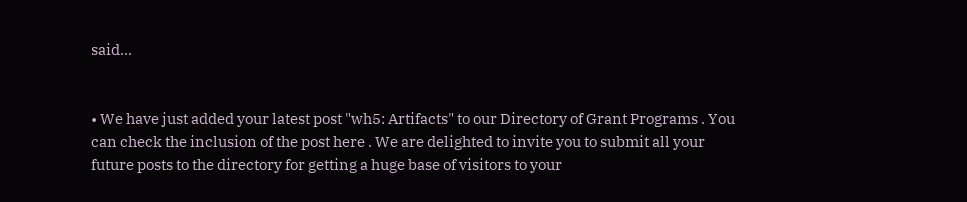said...


• We have just added your latest post "wh5: Artifacts" to our Directory of Grant Programs . You can check the inclusion of the post here . We are delighted to invite you to submit all your future posts to the directory for getting a huge base of visitors to your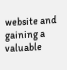website and gaining a valuable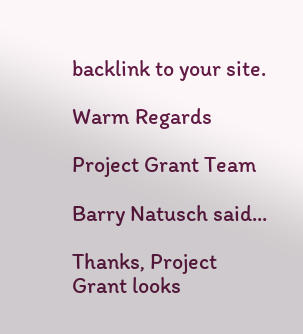backlink to your site.

Warm Regards

Project Grant Team

Barry Natusch said...

Thanks, Project Grant looks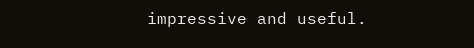impressive and useful.